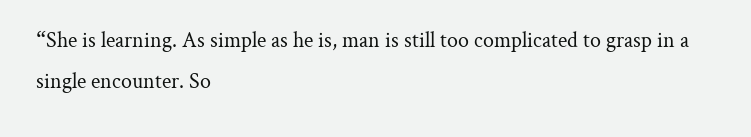“She is learning. As simple as he is, man is still too complicated to grasp in a single encounter. So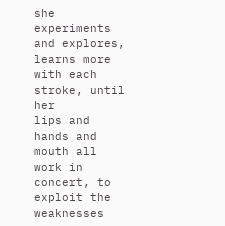she experiments and explores, learns more with each stroke, until her
lips and hands and mouth all work in concert, to exploit the weaknesses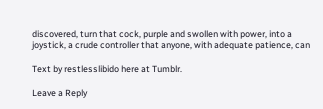discovered, turn that cock, purple and swollen with power, into a
joystick, a crude controller that anyone, with adequate patience, can

Text by restlesslibido here at Tumblr.

Leave a Reply